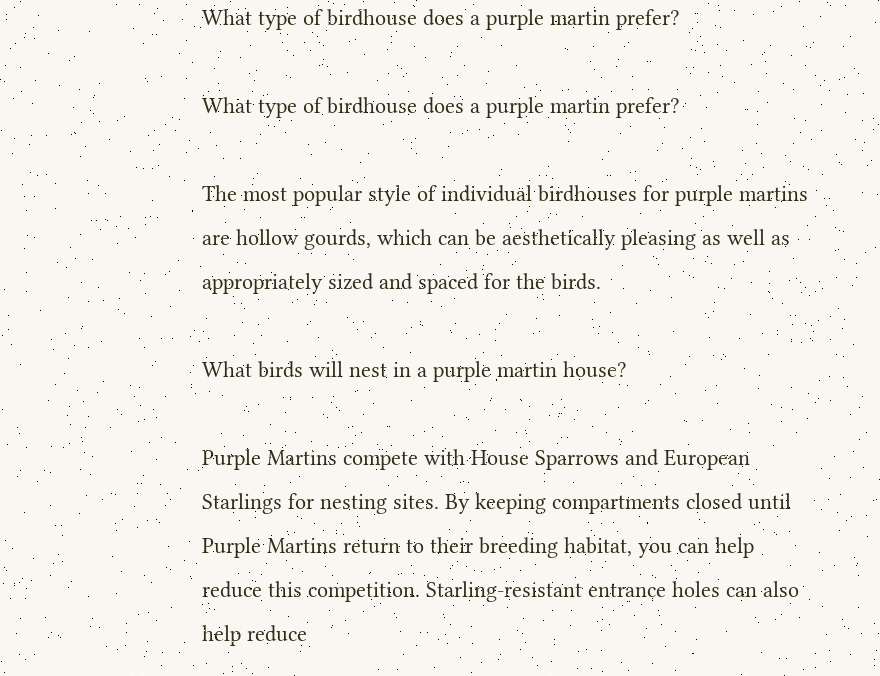What type of birdhouse does a purple martin prefer?

What type of birdhouse does a purple martin prefer?

The most popular style of individual birdhouses for purple martins are hollow gourds, which can be aesthetically pleasing as well as appropriately sized and spaced for the birds.

What birds will nest in a purple martin house?

Purple Martins compete with House Sparrows and European Starlings for nesting sites. By keeping compartments closed until Purple Martins return to their breeding habitat, you can help reduce this competition. Starling-resistant entrance holes can also help reduce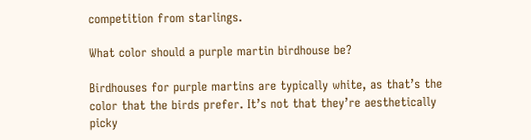competition from starlings.

What color should a purple martin birdhouse be?

Birdhouses for purple martins are typically white, as that’s the color that the birds prefer. It’s not that they’re aesthetically picky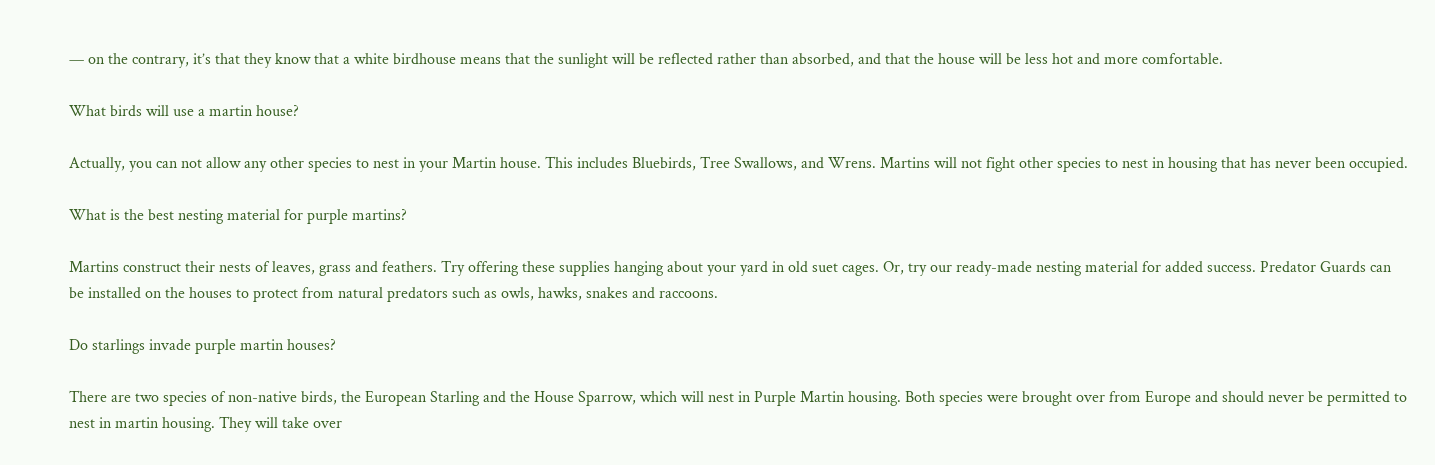— on the contrary, it’s that they know that a white birdhouse means that the sunlight will be reflected rather than absorbed, and that the house will be less hot and more comfortable.

What birds will use a martin house?

Actually, you can not allow any other species to nest in your Martin house. This includes Bluebirds, Tree Swallows, and Wrens. Martins will not fight other species to nest in housing that has never been occupied.

What is the best nesting material for purple martins?

Martins construct their nests of leaves, grass and feathers. Try offering these supplies hanging about your yard in old suet cages. Or, try our ready-made nesting material for added success. Predator Guards can be installed on the houses to protect from natural predators such as owls, hawks, snakes and raccoons.

Do starlings invade purple martin houses?

There are two species of non-native birds, the European Starling and the House Sparrow, which will nest in Purple Martin housing. Both species were brought over from Europe and should never be permitted to nest in martin housing. They will take over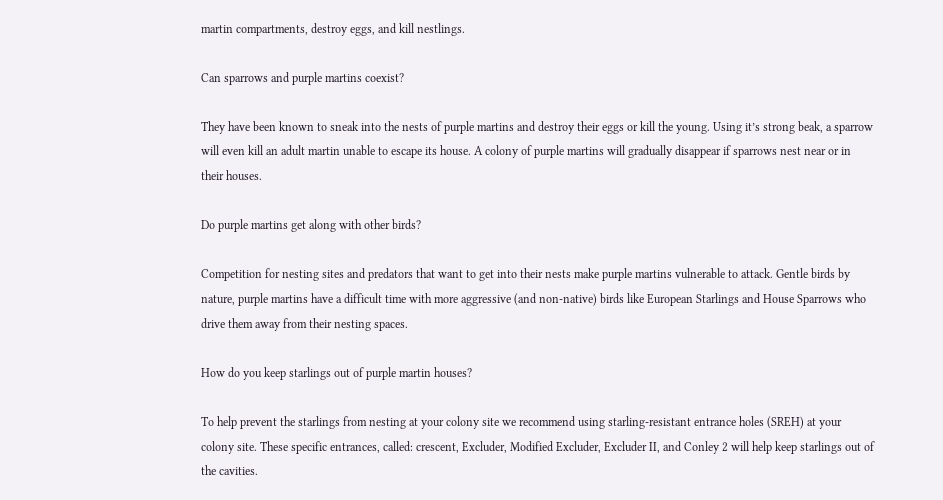martin compartments, destroy eggs, and kill nestlings.

Can sparrows and purple martins coexist?

They have been known to sneak into the nests of purple martins and destroy their eggs or kill the young. Using it’s strong beak, a sparrow will even kill an adult martin unable to escape its house. A colony of purple martins will gradually disappear if sparrows nest near or in their houses.

Do purple martins get along with other birds?

Competition for nesting sites and predators that want to get into their nests make purple martins vulnerable to attack. Gentle birds by nature, purple martins have a difficult time with more aggressive (and non-native) birds like European Starlings and House Sparrows who drive them away from their nesting spaces.

How do you keep starlings out of purple martin houses?

To help prevent the starlings from nesting at your colony site we recommend using starling-resistant entrance holes (SREH) at your colony site. These specific entrances, called: crescent, Excluder, Modified Excluder, Excluder II, and Conley 2 will help keep starlings out of the cavities.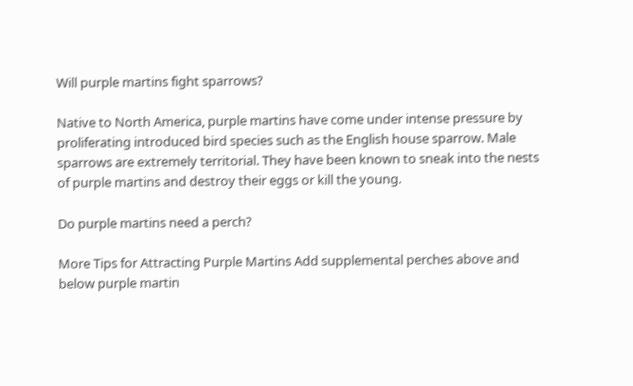Will purple martins fight sparrows?

Native to North America, purple martins have come under intense pressure by proliferating introduced bird species such as the English house sparrow. Male sparrows are extremely territorial. They have been known to sneak into the nests of purple martins and destroy their eggs or kill the young.

Do purple martins need a perch?

More Tips for Attracting Purple Martins Add supplemental perches above and below purple martin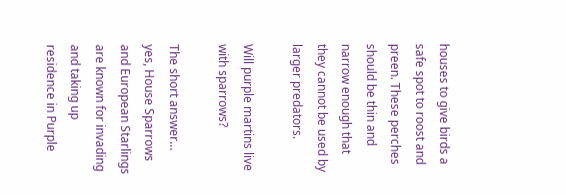houses to give birds a safe spot to roost and preen. These perches should be thin and narrow enough that they cannot be used by larger predators.

Will purple martins live with sparrows?

The short answer… yes, House Sparrows and European Starlings are known for invading and taking up residence in Purple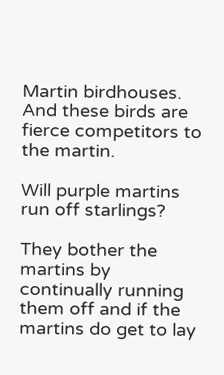Martin birdhouses. And these birds are fierce competitors to the martin.

Will purple martins run off starlings?

They bother the martins by continually running them off and if the martins do get to lay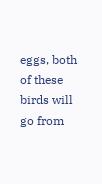eggs, both of these birds will go from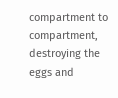compartment to compartment, destroying the eggs and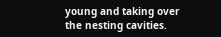young and taking over the nesting cavities.